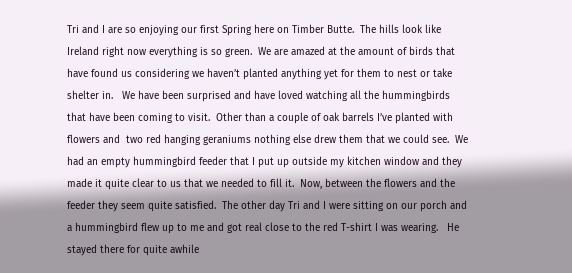Tri and I are so enjoying our first Spring here on Timber Butte.  The hills look like Ireland right now everything is so green.  We are amazed at the amount of birds that have found us considering we haven’t planted anything yet for them to nest or take shelter in.   We have been surprised and have loved watching all the hummingbirds that have been coming to visit.  Other than a couple of oak barrels I’ve planted with flowers and  two red hanging geraniums nothing else drew them that we could see.  We had an empty hummingbird feeder that I put up outside my kitchen window and they made it quite clear to us that we needed to fill it.  Now, between the flowers and the feeder they seem quite satisfied.  The other day Tri and I were sitting on our porch and a hummingbird flew up to me and got real close to the red T-shirt I was wearing.   He stayed there for quite awhile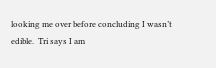looking me over before concluding I wasn’t edible.  Tri says I am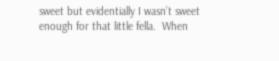sweet but evidentially I wasn’t sweet enough for that little fella.  When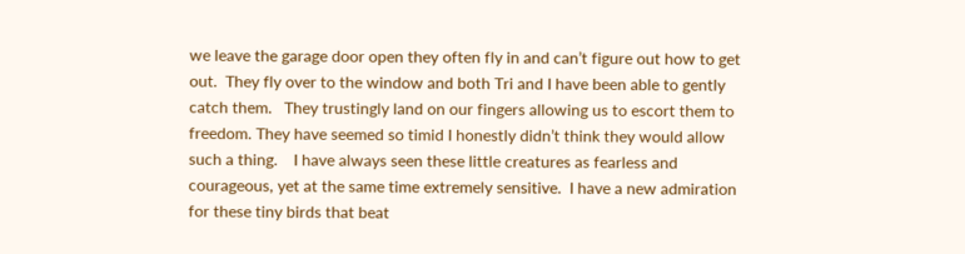we leave the garage door open they often fly in and can’t figure out how to get out.  They fly over to the window and both Tri and I have been able to gently catch them.   They trustingly land on our fingers allowing us to escort them to freedom. They have seemed so timid I honestly didn’t think they would allow such a thing.    I have always seen these little creatures as fearless and courageous, yet at the same time extremely sensitive.  I have a new admiration for these tiny birds that beat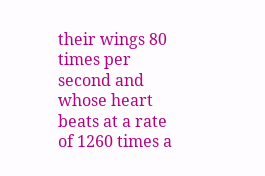their wings 80 times per second and whose heart beats at a rate of 1260 times a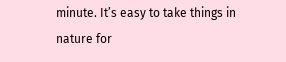minute. It’s easy to take things in nature for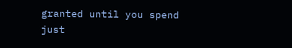granted until you spend just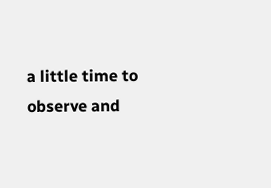a little time to observe and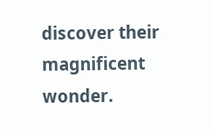discover their magnificent wonder.